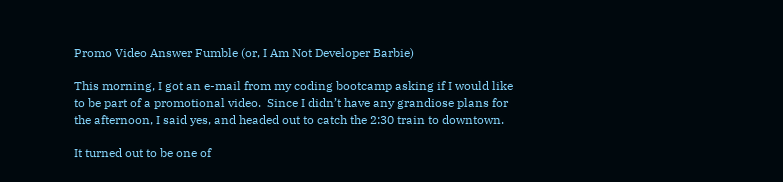Promo Video Answer Fumble (or, I Am Not Developer Barbie)

This morning, I got an e-mail from my coding bootcamp asking if I would like to be part of a promotional video.  Since I didn’t have any grandiose plans for the afternoon, I said yes, and headed out to catch the 2:30 train to downtown.

It turned out to be one of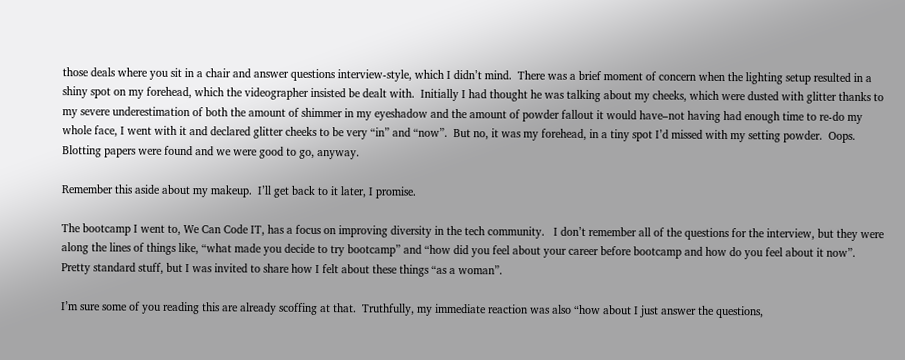those deals where you sit in a chair and answer questions interview-style, which I didn’t mind.  There was a brief moment of concern when the lighting setup resulted in a shiny spot on my forehead, which the videographer insisted be dealt with.  Initially I had thought he was talking about my cheeks, which were dusted with glitter thanks to my severe underestimation of both the amount of shimmer in my eyeshadow and the amount of powder fallout it would have–not having had enough time to re-do my whole face, I went with it and declared glitter cheeks to be very “in” and “now”.  But no, it was my forehead, in a tiny spot I’d missed with my setting powder.  Oops.  Blotting papers were found and we were good to go, anyway.

Remember this aside about my makeup.  I’ll get back to it later, I promise.

The bootcamp I went to, We Can Code IT, has a focus on improving diversity in the tech community.   I don’t remember all of the questions for the interview, but they were along the lines of things like, “what made you decide to try bootcamp” and “how did you feel about your career before bootcamp and how do you feel about it now”.  Pretty standard stuff, but I was invited to share how I felt about these things “as a woman”.

I’m sure some of you reading this are already scoffing at that.  Truthfully, my immediate reaction was also “how about I just answer the questions,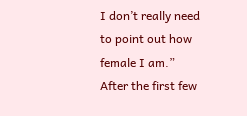I don’t really need to point out how female I am.”  After the first few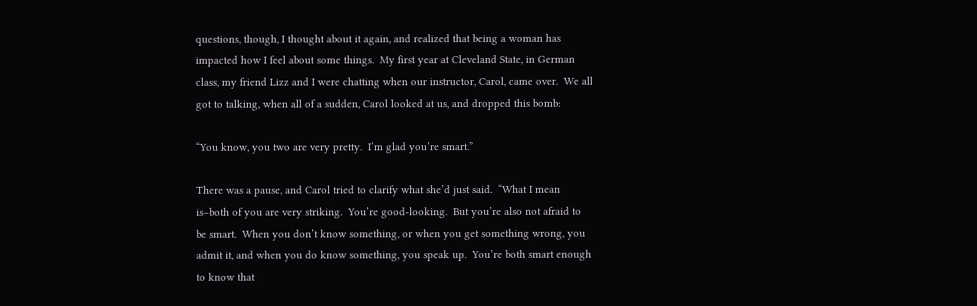questions, though, I thought about it again, and realized that being a woman has impacted how I feel about some things.  My first year at Cleveland State, in German class, my friend Lizz and I were chatting when our instructor, Carol, came over.  We all got to talking, when all of a sudden, Carol looked at us, and dropped this bomb:

“You know, you two are very pretty.  I’m glad you’re smart.”

There was a pause, and Carol tried to clarify what she’d just said.  “What I mean is–both of you are very striking.  You’re good-looking.  But you’re also not afraid to be smart.  When you don’t know something, or when you get something wrong, you admit it, and when you do know something, you speak up.  You’re both smart enough to know that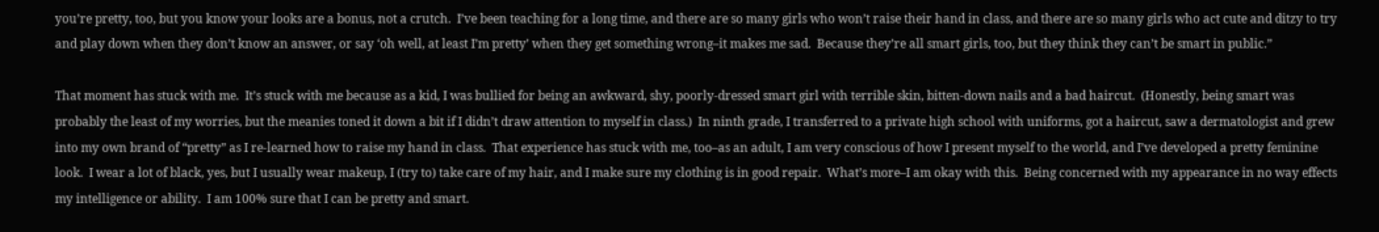you’re pretty, too, but you know your looks are a bonus, not a crutch.  I’ve been teaching for a long time, and there are so many girls who won’t raise their hand in class, and there are so many girls who act cute and ditzy to try and play down when they don’t know an answer, or say ‘oh well, at least I’m pretty’ when they get something wrong–it makes me sad.  Because they’re all smart girls, too, but they think they can’t be smart in public.”

That moment has stuck with me.  It’s stuck with me because as a kid, I was bullied for being an awkward, shy, poorly-dressed smart girl with terrible skin, bitten-down nails and a bad haircut.  (Honestly, being smart was probably the least of my worries, but the meanies toned it down a bit if I didn’t draw attention to myself in class.)  In ninth grade, I transferred to a private high school with uniforms, got a haircut, saw a dermatologist and grew into my own brand of “pretty” as I re-learned how to raise my hand in class.  That experience has stuck with me, too–as an adult, I am very conscious of how I present myself to the world, and I’ve developed a pretty feminine look.  I wear a lot of black, yes, but I usually wear makeup, I (try to) take care of my hair, and I make sure my clothing is in good repair.  What’s more–I am okay with this.  Being concerned with my appearance in no way effects my intelligence or ability.  I am 100% sure that I can be pretty and smart.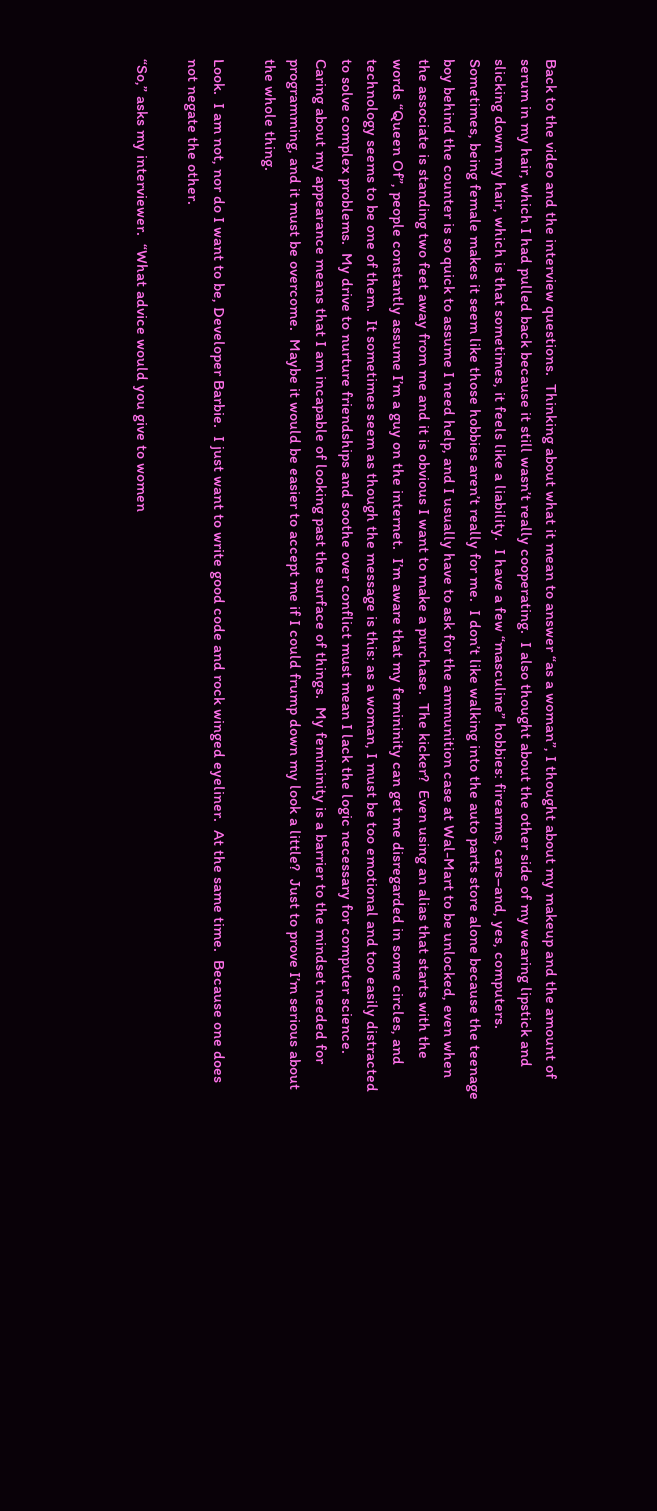Back to the video and the interview questions.  Thinking about what it mean to answer “as a woman”, I thought about my makeup and the amount of serum in my hair, which I had pulled back because it still wasn’t really cooperating.  I also thought about the other side of my wearing lipstick and slicking down my hair, which is that sometimes, it feels like a liability.  I have a few “masculine” hobbies: firearms, cars–and, yes, computers.  Sometimes, being female makes it seem like those hobbies aren’t really for me.  I don’t like walking into the auto parts store alone because the teenage boy behind the counter is so quick to assume I need help, and I usually have to ask for the ammunition case at Wal-Mart to be unlocked, even when the associate is standing two feet away from me and it is obvious I want to make a purchase.  The kicker?  Even using an alias that starts with the words “Queen Of”, people constantly assume I’m a guy on the internet.  I’m aware that my femininity can get me disregarded in some circles, and technology seems to be one of them.  It sometimes seem as though the message is this: as a woman, I must be too emotional and too easily distracted to solve complex problems.  My drive to nurture friendships and soothe over conflict must mean I lack the logic necessary for computer science.  Caring about my appearance means that I am incapable of looking past the surface of things.  My femininity is a barrier to the mindset needed for programming, and it must be overcome.  Maybe it would be easier to accept me if I could frump down my look a little?  Just to prove I’m serious about the whole thing.

Look.  I am not, nor do I want to be, Developer Barbie.  I just want to write good code and rock winged eyeliner.  At the same time.  Because one does not negate the other.

“So,” asks my interviewer.  “What advice would you give to women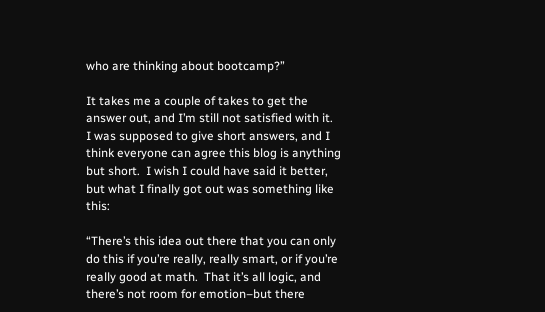who are thinking about bootcamp?”

It takes me a couple of takes to get the answer out, and I’m still not satisfied with it.  I was supposed to give short answers, and I think everyone can agree this blog is anything but short.  I wish I could have said it better, but what I finally got out was something like this:

“There’s this idea out there that you can only do this if you’re really, really smart, or if you’re really good at math.  That it’s all logic, and there’s not room for emotion–but there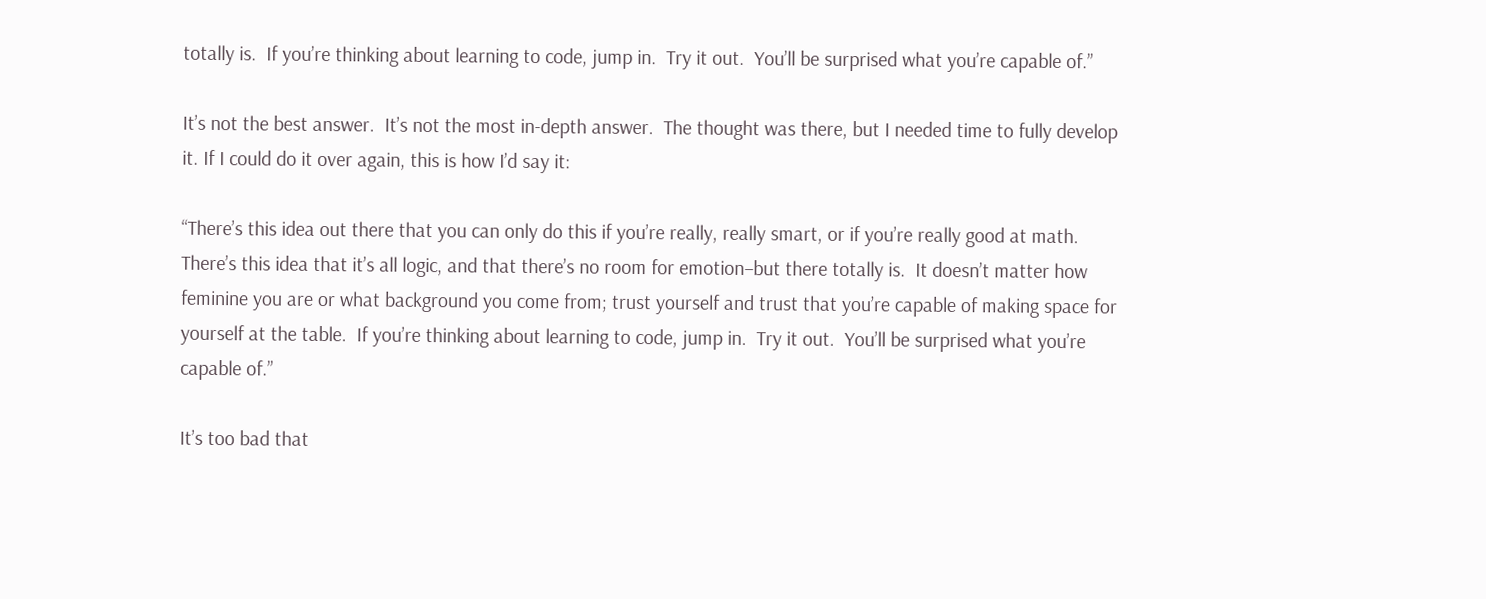totally is.  If you’re thinking about learning to code, jump in.  Try it out.  You’ll be surprised what you’re capable of.”

It’s not the best answer.  It’s not the most in-depth answer.  The thought was there, but I needed time to fully develop it. If I could do it over again, this is how I’d say it:

“There’s this idea out there that you can only do this if you’re really, really smart, or if you’re really good at math.  There’s this idea that it’s all logic, and that there’s no room for emotion–but there totally is.  It doesn’t matter how feminine you are or what background you come from; trust yourself and trust that you’re capable of making space for yourself at the table.  If you’re thinking about learning to code, jump in.  Try it out.  You’ll be surprised what you’re capable of.”

It’s too bad that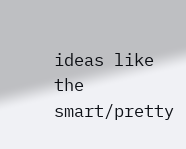ideas like the smart/pretty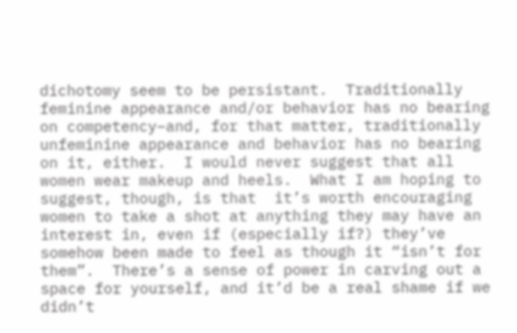dichotomy seem to be persistant.  Traditionally feminine appearance and/or behavior has no bearing on competency–and, for that matter, traditionally unfeminine appearance and behavior has no bearing on it, either.  I would never suggest that all women wear makeup and heels.  What I am hoping to suggest, though, is that  it’s worth encouraging women to take a shot at anything they may have an interest in, even if (especially if?) they’ve somehow been made to feel as though it “isn’t for them”.  There’s a sense of power in carving out a space for yourself, and it’d be a real shame if we didn’t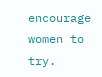encourage women to try.